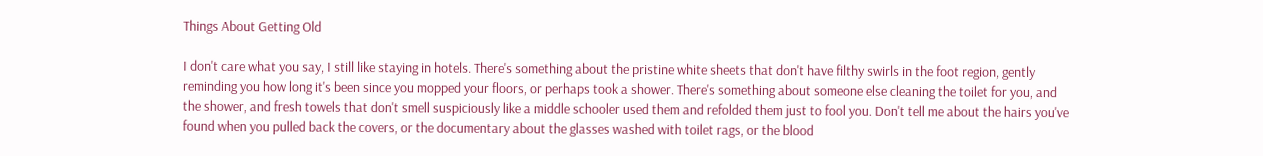Things About Getting Old

I don't care what you say, I still like staying in hotels. There's something about the pristine white sheets that don't have filthy swirls in the foot region, gently reminding you how long it's been since you mopped your floors, or perhaps took a shower. There's something about someone else cleaning the toilet for you, and the shower, and fresh towels that don't smell suspiciously like a middle schooler used them and refolded them just to fool you. Don't tell me about the hairs you've found when you pulled back the covers, or the documentary about the glasses washed with toilet rags, or the blood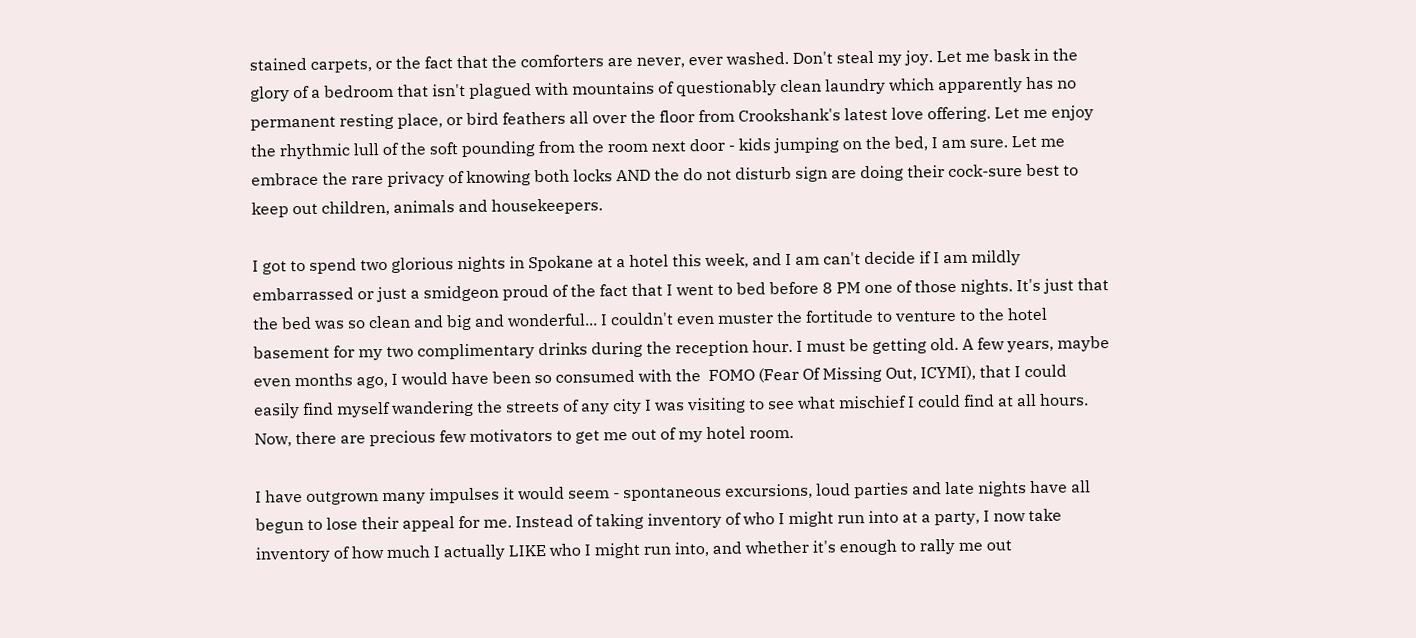stained carpets, or the fact that the comforters are never, ever washed. Don't steal my joy. Let me bask in the glory of a bedroom that isn't plagued with mountains of questionably clean laundry which apparently has no permanent resting place, or bird feathers all over the floor from Crookshank's latest love offering. Let me enjoy the rhythmic lull of the soft pounding from the room next door - kids jumping on the bed, I am sure. Let me embrace the rare privacy of knowing both locks AND the do not disturb sign are doing their cock-sure best to keep out children, animals and housekeepers.

I got to spend two glorious nights in Spokane at a hotel this week, and I am can't decide if I am mildly embarrassed or just a smidgeon proud of the fact that I went to bed before 8 PM one of those nights. It's just that the bed was so clean and big and wonderful... I couldn't even muster the fortitude to venture to the hotel basement for my two complimentary drinks during the reception hour. I must be getting old. A few years, maybe even months ago, I would have been so consumed with the  FOMO (Fear Of Missing Out, ICYMI), that I could easily find myself wandering the streets of any city I was visiting to see what mischief I could find at all hours. Now, there are precious few motivators to get me out of my hotel room.

I have outgrown many impulses it would seem - spontaneous excursions, loud parties and late nights have all begun to lose their appeal for me. Instead of taking inventory of who I might run into at a party, I now take inventory of how much I actually LIKE who I might run into, and whether it's enough to rally me out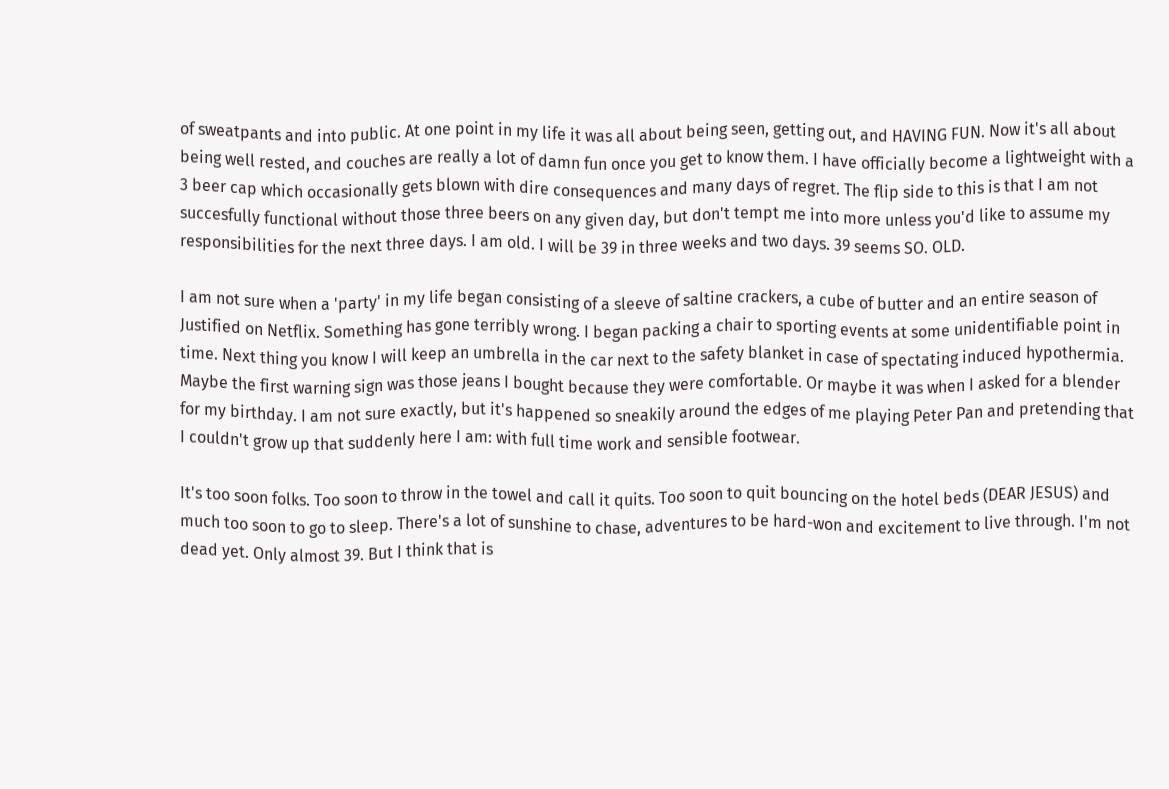of sweatpants and into public. At one point in my life it was all about being seen, getting out, and HAVING FUN. Now it's all about being well rested, and couches are really a lot of damn fun once you get to know them. I have officially become a lightweight with a 3 beer cap which occasionally gets blown with dire consequences and many days of regret. The flip side to this is that I am not succesfully functional without those three beers on any given day, but don't tempt me into more unless you'd like to assume my responsibilities for the next three days. I am old. I will be 39 in three weeks and two days. 39 seems SO. OLD.

I am not sure when a 'party' in my life began consisting of a sleeve of saltine crackers, a cube of butter and an entire season of Justified on Netflix. Something has gone terribly wrong. I began packing a chair to sporting events at some unidentifiable point in time. Next thing you know I will keep an umbrella in the car next to the safety blanket in case of spectating induced hypothermia. Maybe the first warning sign was those jeans I bought because they were comfortable. Or maybe it was when I asked for a blender for my birthday. I am not sure exactly, but it's happened so sneakily around the edges of me playing Peter Pan and pretending that I couldn't grow up that suddenly here I am: with full time work and sensible footwear.

It's too soon folks. Too soon to throw in the towel and call it quits. Too soon to quit bouncing on the hotel beds (DEAR JESUS) and much too soon to go to sleep. There's a lot of sunshine to chase, adventures to be hard-won and excitement to live through. I'm not dead yet. Only almost 39. But I think that is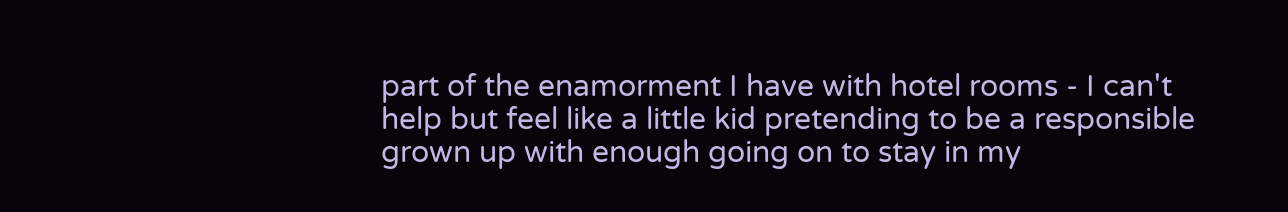part of the enamorment I have with hotel rooms - I can't help but feel like a little kid pretending to be a responsible grown up with enough going on to stay in my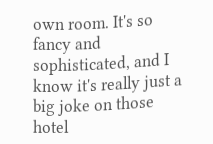own room. It's so fancy and sophisticated, and I know it's really just a big joke on those hotel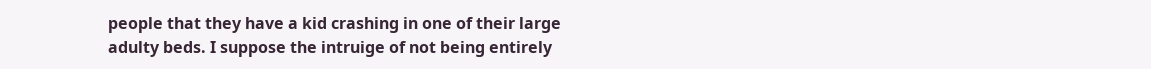people that they have a kid crashing in one of their large adulty beds. I suppose the intruige of not being entirely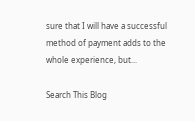sure that I will have a successful method of payment adds to the whole experience, but...

Search This Blog